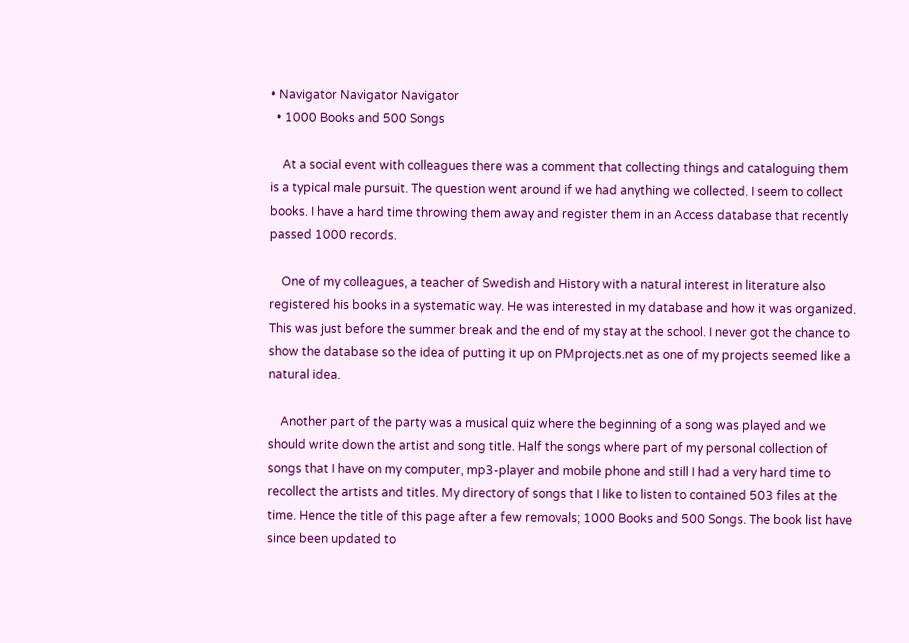• Navigator Navigator Navigator
  • 1000 Books and 500 Songs

    At a social event with colleagues there was a comment that collecting things and cataloguing them is a typical male pursuit. The question went around if we had anything we collected. I seem to collect books. I have a hard time throwing them away and register them in an Access database that recently passed 1000 records.

    One of my colleagues, a teacher of Swedish and History with a natural interest in literature also registered his books in a systematic way. He was interested in my database and how it was organized. This was just before the summer break and the end of my stay at the school. I never got the chance to show the database so the idea of putting it up on PMprojects.net as one of my projects seemed like a natural idea.

    Another part of the party was a musical quiz where the beginning of a song was played and we should write down the artist and song title. Half the songs where part of my personal collection of songs that I have on my computer, mp3-player and mobile phone and still I had a very hard time to recollect the artists and titles. My directory of songs that I like to listen to contained 503 files at the time. Hence the title of this page after a few removals; 1000 Books and 500 Songs. The book list have since been updated to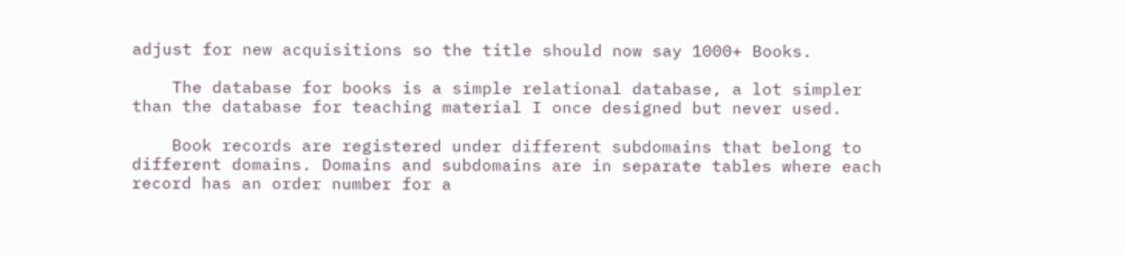adjust for new acquisitions so the title should now say 1000+ Books.

    The database for books is a simple relational database, a lot simpler than the database for teaching material I once designed but never used.

    Book records are registered under different subdomains that belong to different domains. Domains and subdomains are in separate tables where each record has an order number for a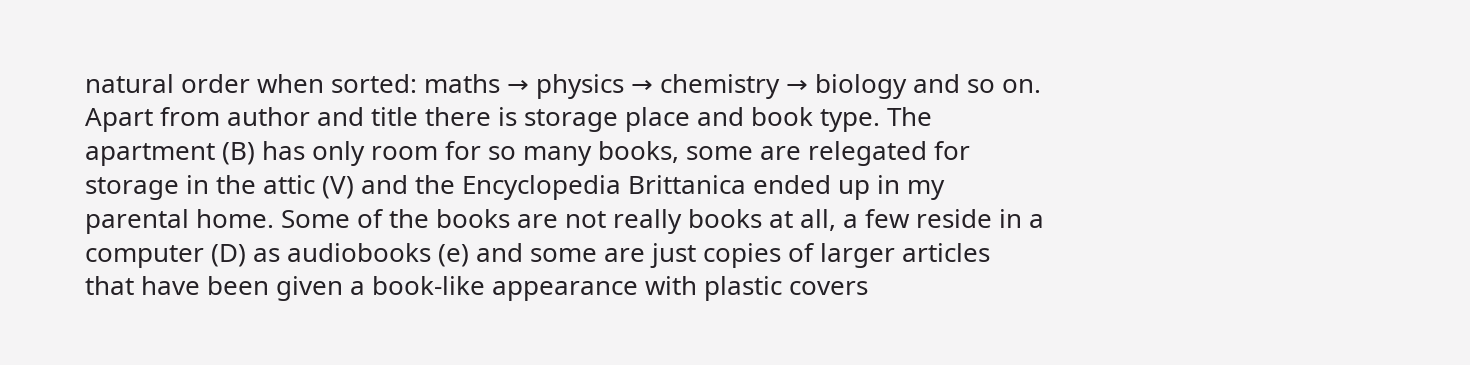natural order when sorted: maths → physics → chemistry → biology and so on. Apart from author and title there is storage place and book type. The apartment (B) has only room for so many books, some are relegated for storage in the attic (V) and the Encyclopedia Brittanica ended up in my parental home. Some of the books are not really books at all, a few reside in a computer (D) as audiobooks (e) and some are just copies of larger articles that have been given a book-like appearance with plastic covers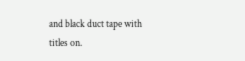and black duct tape with titles on.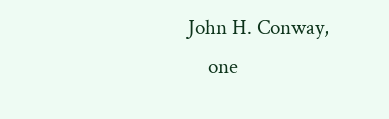John H. Conway,
    one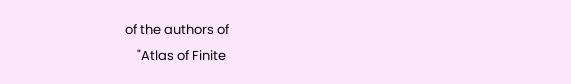of the authors of
    "Atlas of Finite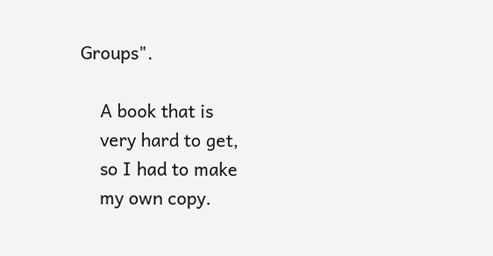Groups".

    A book that is
    very hard to get,
    so I had to make
    my own copy.